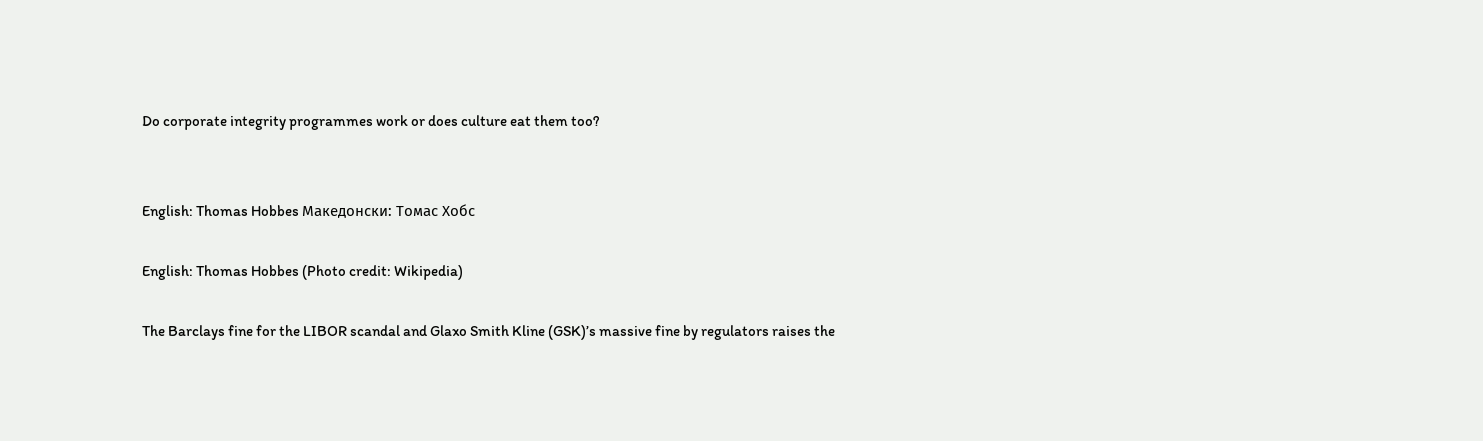Do corporate integrity programmes work or does culture eat them too?


English: Thomas Hobbes Македонски: Томас Хобс

English: Thomas Hobbes (Photo credit: Wikipedia)

The Barclays fine for the LIBOR scandal and Glaxo Smith Kline (GSK)’s massive fine by regulators raises the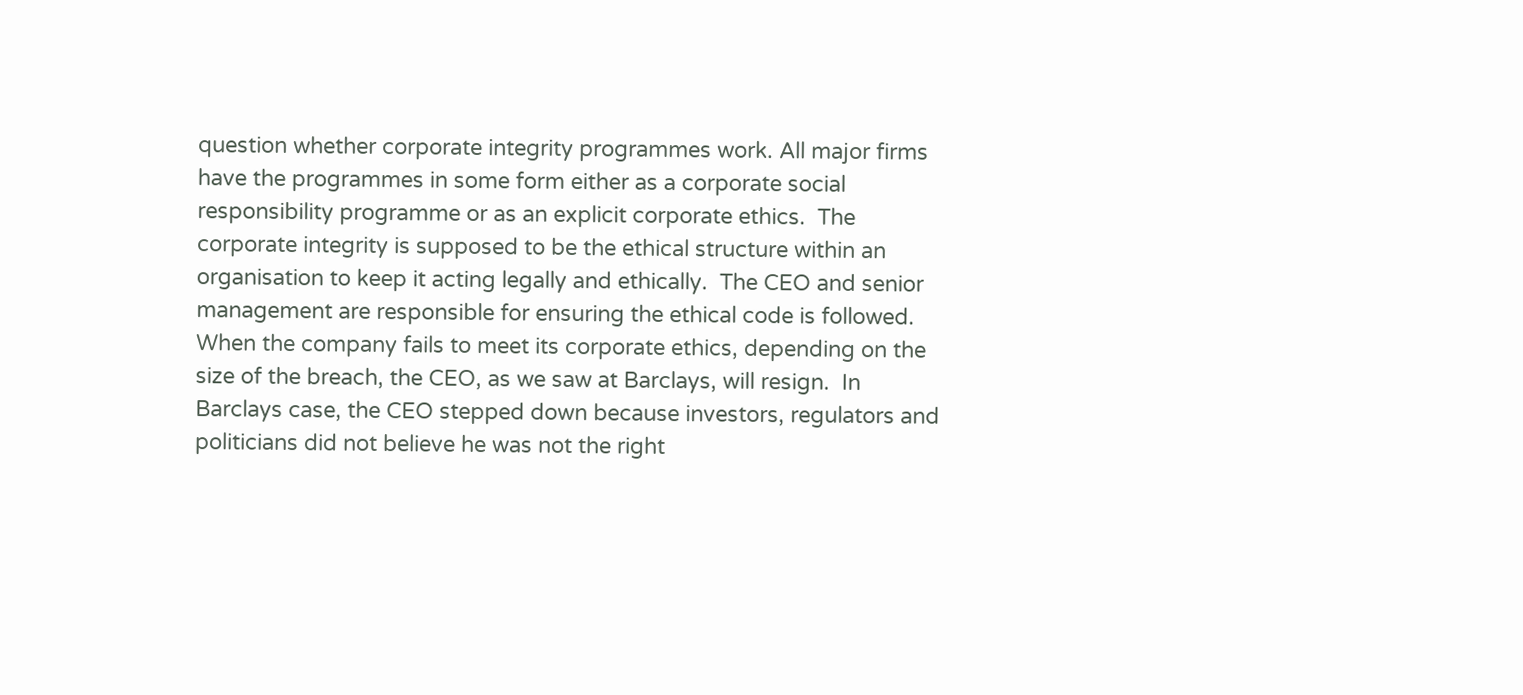question whether corporate integrity programmes work. All major firms have the programmes in some form either as a corporate social responsibility programme or as an explicit corporate ethics.  The corporate integrity is supposed to be the ethical structure within an organisation to keep it acting legally and ethically.  The CEO and senior management are responsible for ensuring the ethical code is followed. When the company fails to meet its corporate ethics, depending on the size of the breach, the CEO, as we saw at Barclays, will resign.  In Barclays case, the CEO stepped down because investors, regulators and politicians did not believe he was not the right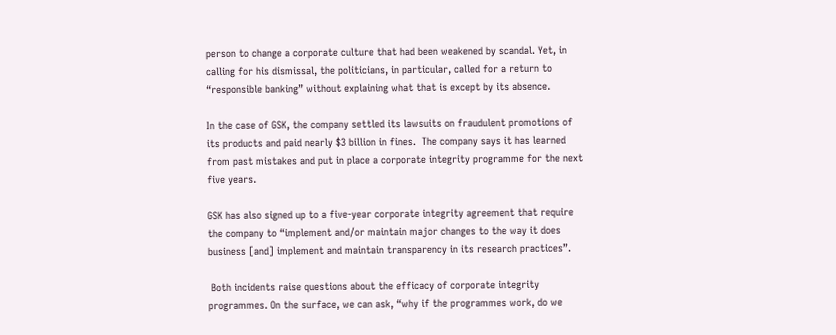person to change a corporate culture that had been weakened by scandal. Yet, in calling for his dismissal, the politicians, in particular, called for a return to “responsible banking” without explaining what that is except by its absence.

In the case of GSK, the company settled its lawsuits on fraudulent promotions of its products and paid nearly $3 billion in fines.  The company says it has learned from past mistakes and put in place a corporate integrity programme for the next five years.

GSK has also signed up to a five-year corporate integrity agreement that require the company to “implement and/or maintain major changes to the way it does business [and] implement and maintain transparency in its research practices”.

 Both incidents raise questions about the efficacy of corporate integrity programmes. On the surface, we can ask, “why if the programmes work, do we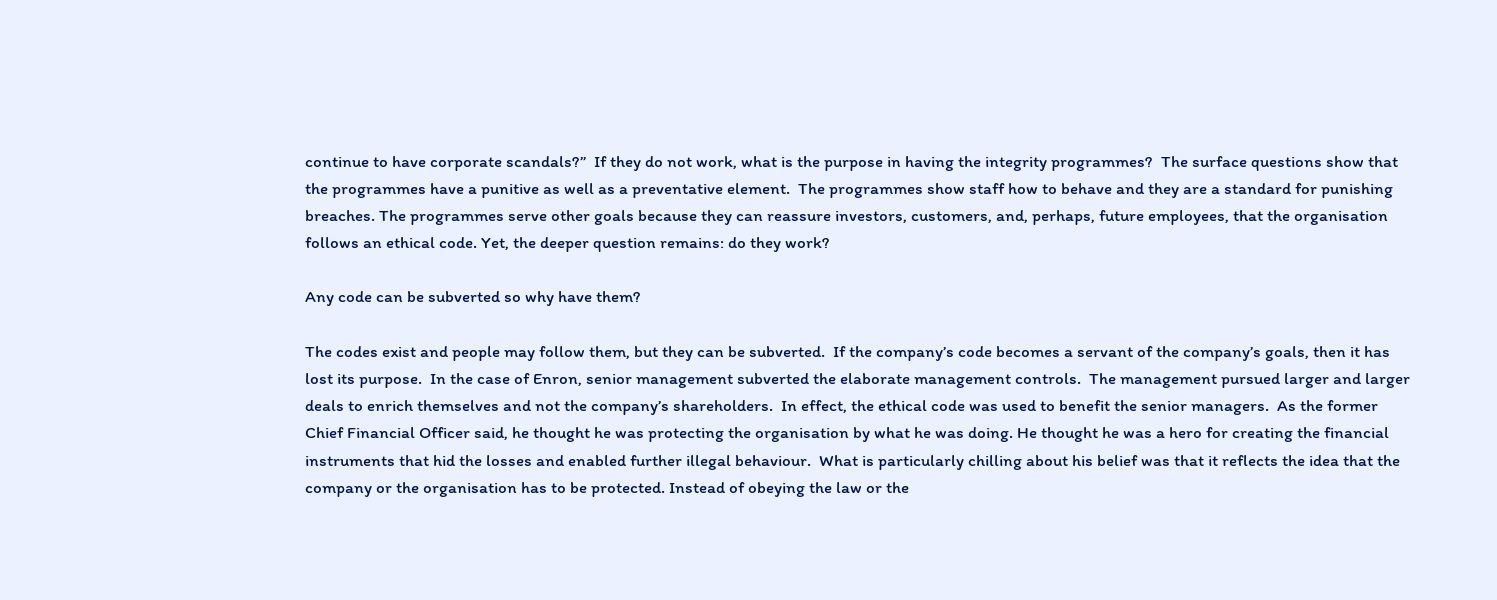continue to have corporate scandals?”  If they do not work, what is the purpose in having the integrity programmes?  The surface questions show that the programmes have a punitive as well as a preventative element.  The programmes show staff how to behave and they are a standard for punishing breaches. The programmes serve other goals because they can reassure investors, customers, and, perhaps, future employees, that the organisation follows an ethical code. Yet, the deeper question remains: do they work?

Any code can be subverted so why have them?

The codes exist and people may follow them, but they can be subverted.  If the company’s code becomes a servant of the company’s goals, then it has lost its purpose.  In the case of Enron, senior management subverted the elaborate management controls.  The management pursued larger and larger deals to enrich themselves and not the company’s shareholders.  In effect, the ethical code was used to benefit the senior managers.  As the former Chief Financial Officer said, he thought he was protecting the organisation by what he was doing. He thought he was a hero for creating the financial instruments that hid the losses and enabled further illegal behaviour.  What is particularly chilling about his belief was that it reflects the idea that the company or the organisation has to be protected. Instead of obeying the law or the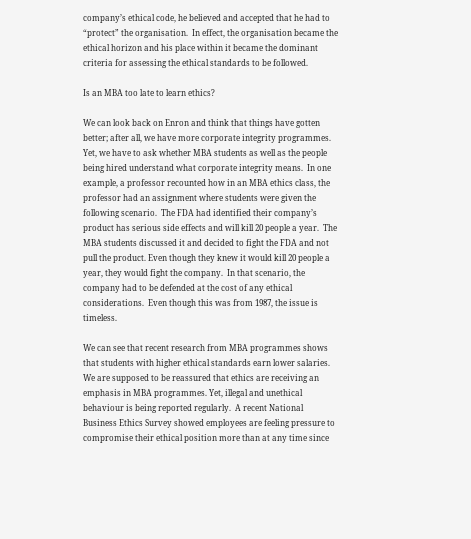company’s ethical code, he believed and accepted that he had to “protect” the organisation.  In effect, the organisation became the ethical horizon and his place within it became the dominant criteria for assessing the ethical standards to be followed.

Is an MBA too late to learn ethics?

We can look back on Enron and think that things have gotten better; after all, we have more corporate integrity programmes.  Yet, we have to ask whether MBA students as well as the people being hired understand what corporate integrity means.  In one example, a professor recounted how in an MBA ethics class, the professor had an assignment where students were given the following scenario.  The FDA had identified their company’s product has serious side effects and will kill 20 people a year.  The MBA students discussed it and decided to fight the FDA and not pull the product. Even though they knew it would kill 20 people a year, they would fight the company.  In that scenario, the company had to be defended at the cost of any ethical considerations.  Even though this was from 1987, the issue is timeless.

We can see that recent research from MBA programmes shows that students with higher ethical standards earn lower salaries. We are supposed to be reassured that ethics are receiving an emphasis in MBA programmes. Yet, illegal and unethical behaviour is being reported regularly.  A recent National Business Ethics Survey showed employees are feeling pressure to compromise their ethical position more than at any time since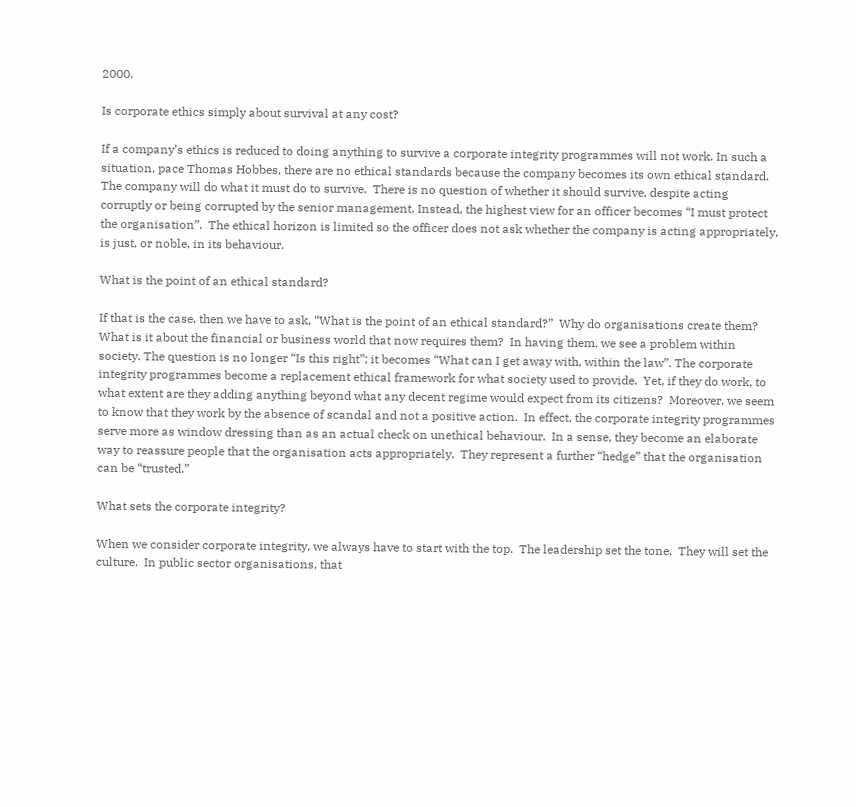2000.

Is corporate ethics simply about survival at any cost?

If a company’s ethics is reduced to doing anything to survive a corporate integrity programmes will not work. In such a situation, pace Thomas Hobbes, there are no ethical standards because the company becomes its own ethical standard. The company will do what it must do to survive.  There is no question of whether it should survive, despite acting corruptly or being corrupted by the senior management. Instead, the highest view for an officer becomes “I must protect the organisation”.  The ethical horizon is limited so the officer does not ask whether the company is acting appropriately, is just, or noble, in its behaviour.

What is the point of an ethical standard?

If that is the case, then we have to ask, “What is the point of an ethical standard?”  Why do organisations create them?  What is it about the financial or business world that now requires them?  In having them, we see a problem within society. The question is no longer “Is this right”; it becomes “What can I get away with, within the law”. The corporate integrity programmes become a replacement ethical framework for what society used to provide.  Yet, if they do work, to what extent are they adding anything beyond what any decent regime would expect from its citizens?  Moreover, we seem to know that they work by the absence of scandal and not a positive action.  In effect, the corporate integrity programmes serve more as window dressing than as an actual check on unethical behaviour.  In a sense, they become an elaborate way to reassure people that the organisation acts appropriately.  They represent a further “hedge” that the organisation can be “trusted.”

What sets the corporate integrity?

When we consider corporate integrity, we always have to start with the top.  The leadership set the tone.  They will set the culture.  In public sector organisations, that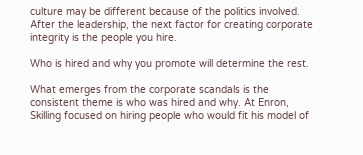culture may be different because of the politics involved.  After the leadership, the next factor for creating corporate integrity is the people you hire.

Who is hired and why you promote will determine the rest.

What emerges from the corporate scandals is the consistent theme is who was hired and why. At Enron, Skilling focused on hiring people who would fit his model of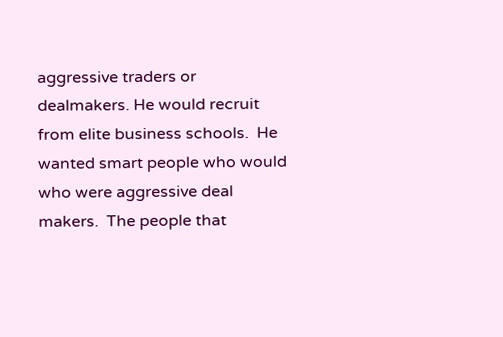aggressive traders or dealmakers. He would recruit from elite business schools.  He wanted smart people who would who were aggressive deal makers.  The people that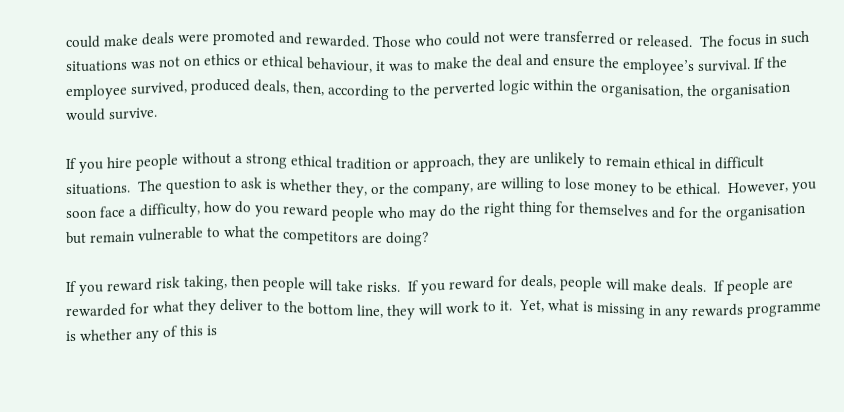could make deals were promoted and rewarded. Those who could not were transferred or released.  The focus in such situations was not on ethics or ethical behaviour, it was to make the deal and ensure the employee’s survival. If the employee survived, produced deals, then, according to the perverted logic within the organisation, the organisation would survive.

If you hire people without a strong ethical tradition or approach, they are unlikely to remain ethical in difficult situations.  The question to ask is whether they, or the company, are willing to lose money to be ethical.  However, you soon face a difficulty, how do you reward people who may do the right thing for themselves and for the organisation but remain vulnerable to what the competitors are doing?

If you reward risk taking, then people will take risks.  If you reward for deals, people will make deals.  If people are rewarded for what they deliver to the bottom line, they will work to it.  Yet, what is missing in any rewards programme is whether any of this is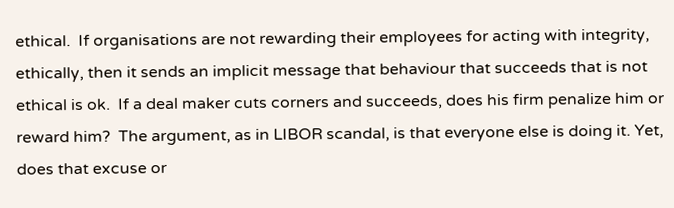ethical.  If organisations are not rewarding their employees for acting with integrity, ethically, then it sends an implicit message that behaviour that succeeds that is not ethical is ok.  If a deal maker cuts corners and succeeds, does his firm penalize him or reward him?  The argument, as in LIBOR scandal, is that everyone else is doing it. Yet, does that excuse or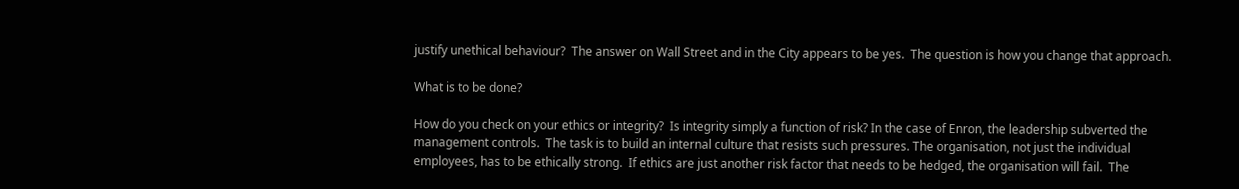justify unethical behaviour?  The answer on Wall Street and in the City appears to be yes.  The question is how you change that approach.

What is to be done?

How do you check on your ethics or integrity?  Is integrity simply a function of risk? In the case of Enron, the leadership subverted the management controls.  The task is to build an internal culture that resists such pressures. The organisation, not just the individual employees, has to be ethically strong.  If ethics are just another risk factor that needs to be hedged, the organisation will fail.  The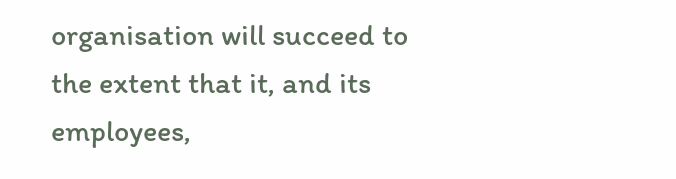organisation will succeed to the extent that it, and its employees,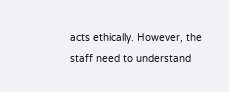acts ethically. However, the staff need to understand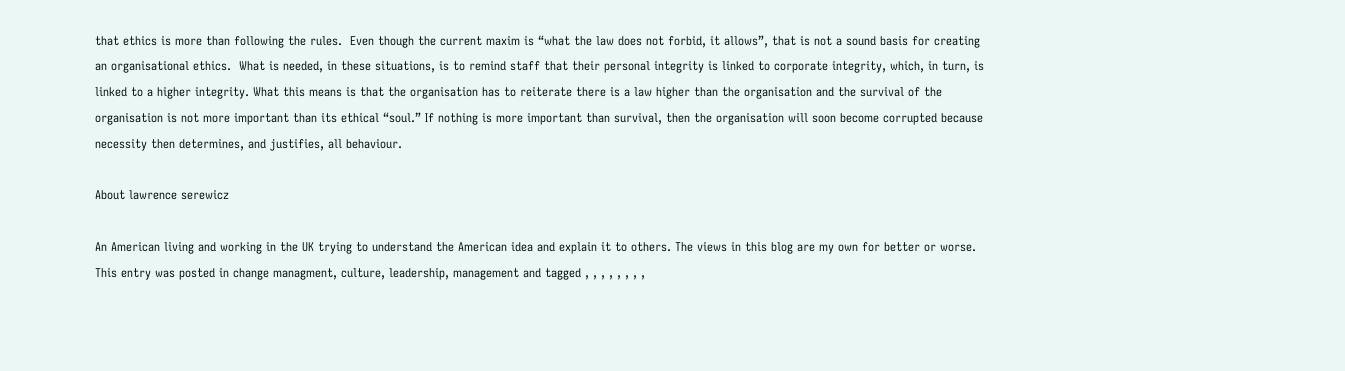that ethics is more than following the rules.  Even though the current maxim is “what the law does not forbid, it allows”, that is not a sound basis for creating an organisational ethics.  What is needed, in these situations, is to remind staff that their personal integrity is linked to corporate integrity, which, in turn, is linked to a higher integrity. What this means is that the organisation has to reiterate there is a law higher than the organisation and the survival of the organisation is not more important than its ethical “soul.” If nothing is more important than survival, then the organisation will soon become corrupted because necessity then determines, and justifies, all behaviour.

About lawrence serewicz

An American living and working in the UK trying to understand the American idea and explain it to others. The views in this blog are my own for better or worse.
This entry was posted in change managment, culture, leadership, management and tagged , , , , , , , ,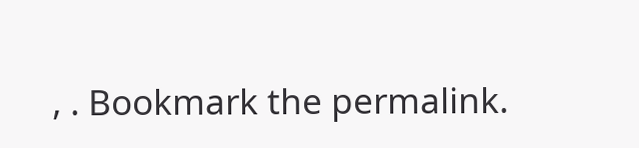, . Bookmark the permalink.